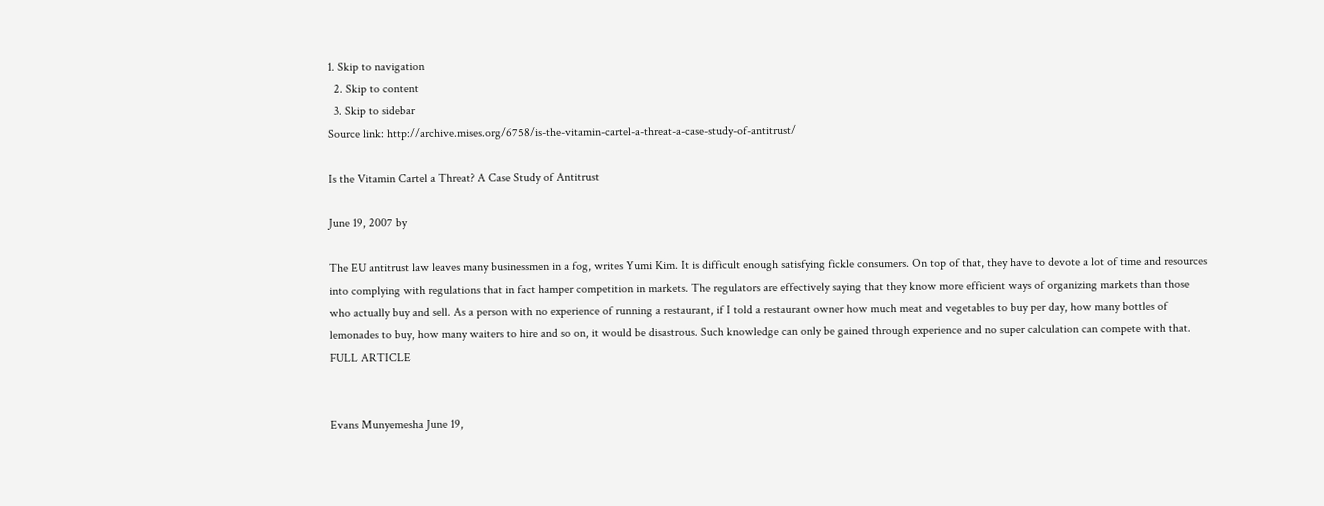1. Skip to navigation
  2. Skip to content
  3. Skip to sidebar
Source link: http://archive.mises.org/6758/is-the-vitamin-cartel-a-threat-a-case-study-of-antitrust/

Is the Vitamin Cartel a Threat? A Case Study of Antitrust

June 19, 2007 by

The EU antitrust law leaves many businessmen in a fog, writes Yumi Kim. It is difficult enough satisfying fickle consumers. On top of that, they have to devote a lot of time and resources into complying with regulations that in fact hamper competition in markets. The regulators are effectively saying that they know more efficient ways of organizing markets than those who actually buy and sell. As a person with no experience of running a restaurant, if I told a restaurant owner how much meat and vegetables to buy per day, how many bottles of lemonades to buy, how many waiters to hire and so on, it would be disastrous. Such knowledge can only be gained through experience and no super calculation can compete with that. FULL ARTICLE


Evans Munyemesha June 19,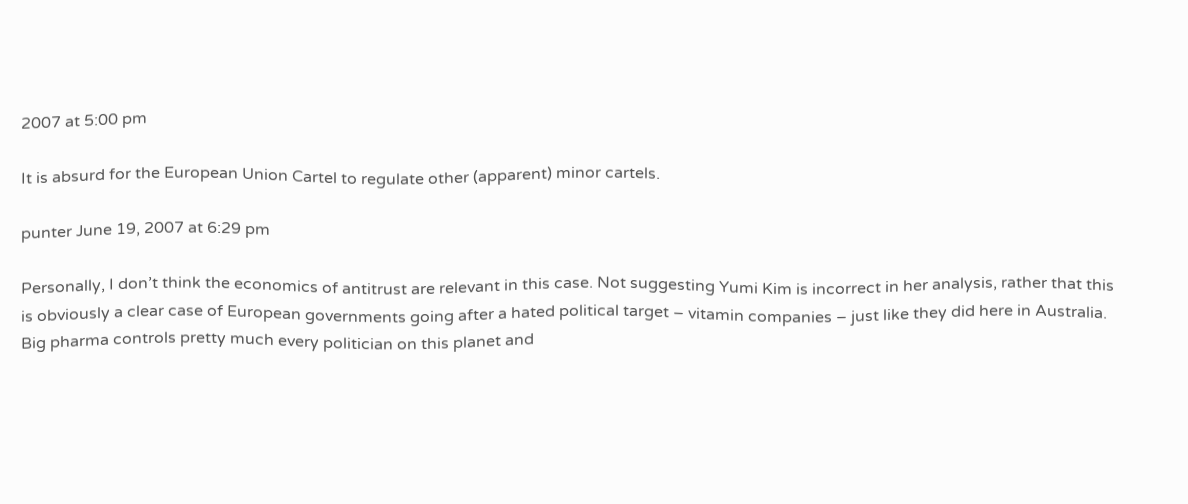2007 at 5:00 pm

It is absurd for the European Union Cartel to regulate other (apparent) minor cartels.

punter June 19, 2007 at 6:29 pm

Personally, I don’t think the economics of antitrust are relevant in this case. Not suggesting Yumi Kim is incorrect in her analysis, rather that this is obviously a clear case of European governments going after a hated political target – vitamin companies – just like they did here in Australia. Big pharma controls pretty much every politician on this planet and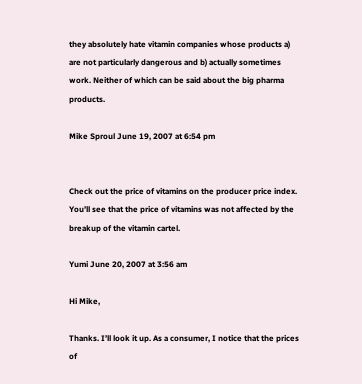they absolutely hate vitamin companies whose products a) are not particularly dangerous and b) actually sometimes work. Neither of which can be said about the big pharma products.

Mike Sproul June 19, 2007 at 6:54 pm


Check out the price of vitamins on the producer price index. You’ll see that the price of vitamins was not affected by the breakup of the vitamin cartel.

Yumi June 20, 2007 at 3:56 am

Hi Mike,

Thanks. I’ll look it up. As a consumer, I notice that the prices of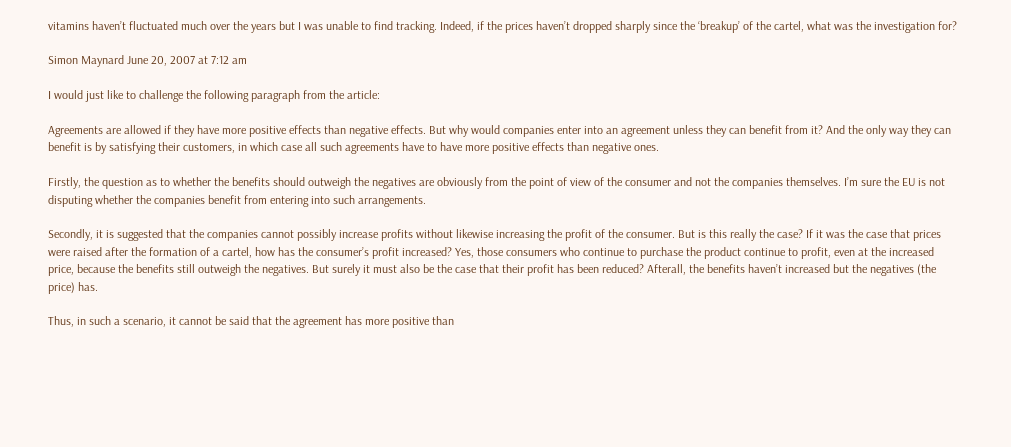vitamins haven’t fluctuated much over the years but I was unable to find tracking. Indeed, if the prices haven’t dropped sharply since the ‘breakup’ of the cartel, what was the investigation for?

Simon Maynard June 20, 2007 at 7:12 am

I would just like to challenge the following paragraph from the article:

Agreements are allowed if they have more positive effects than negative effects. But why would companies enter into an agreement unless they can benefit from it? And the only way they can benefit is by satisfying their customers, in which case all such agreements have to have more positive effects than negative ones.

Firstly, the question as to whether the benefits should outweigh the negatives are obviously from the point of view of the consumer and not the companies themselves. I’m sure the EU is not disputing whether the companies benefit from entering into such arrangements.

Secondly, it is suggested that the companies cannot possibly increase profits without likewise increasing the profit of the consumer. But is this really the case? If it was the case that prices were raised after the formation of a cartel, how has the consumer’s profit increased? Yes, those consumers who continue to purchase the product continue to profit, even at the increased price, because the benefits still outweigh the negatives. But surely it must also be the case that their profit has been reduced? Afterall, the benefits haven’t increased but the negatives (the price) has.

Thus, in such a scenario, it cannot be said that the agreement has more positive than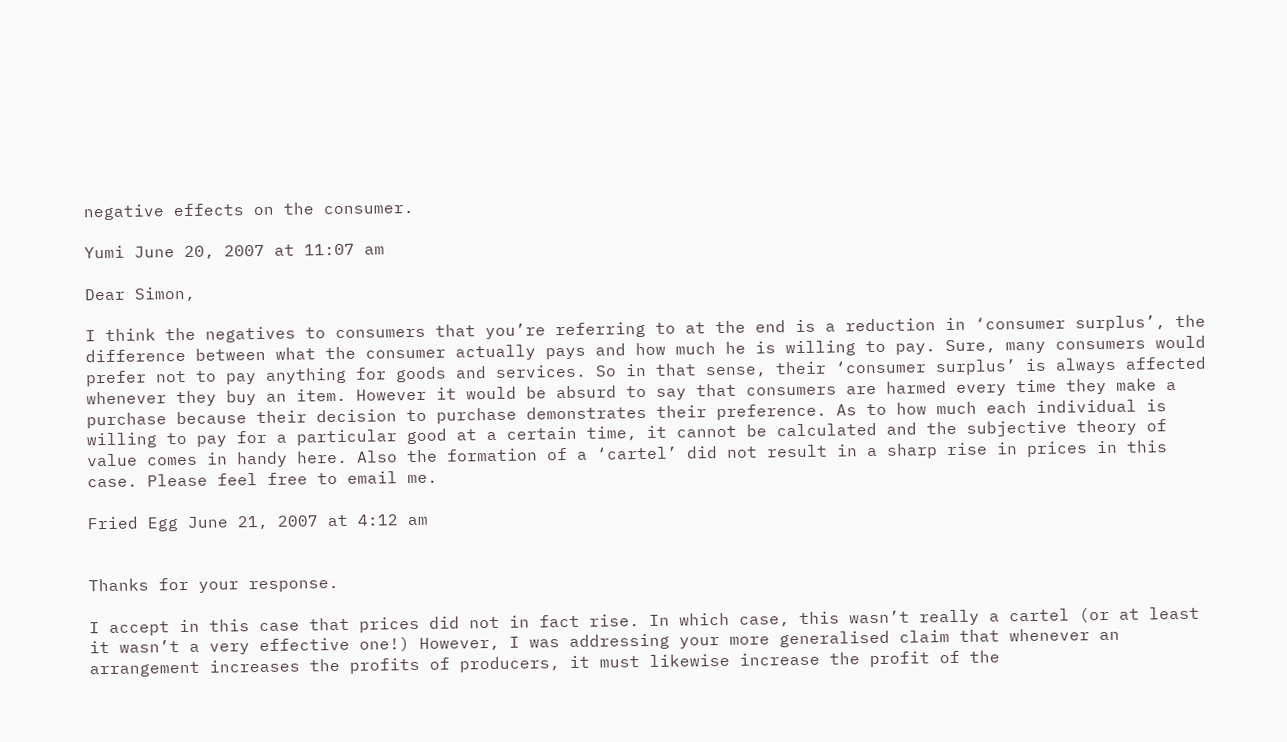negative effects on the consumer.

Yumi June 20, 2007 at 11:07 am

Dear Simon,

I think the negatives to consumers that you’re referring to at the end is a reduction in ‘consumer surplus’, the difference between what the consumer actually pays and how much he is willing to pay. Sure, many consumers would prefer not to pay anything for goods and services. So in that sense, their ‘consumer surplus’ is always affected whenever they buy an item. However it would be absurd to say that consumers are harmed every time they make a purchase because their decision to purchase demonstrates their preference. As to how much each individual is willing to pay for a particular good at a certain time, it cannot be calculated and the subjective theory of value comes in handy here. Also the formation of a ‘cartel’ did not result in a sharp rise in prices in this case. Please feel free to email me.

Fried Egg June 21, 2007 at 4:12 am


Thanks for your response.

I accept in this case that prices did not in fact rise. In which case, this wasn’t really a cartel (or at least it wasn’t a very effective one!) However, I was addressing your more generalised claim that whenever an arrangement increases the profits of producers, it must likewise increase the profit of the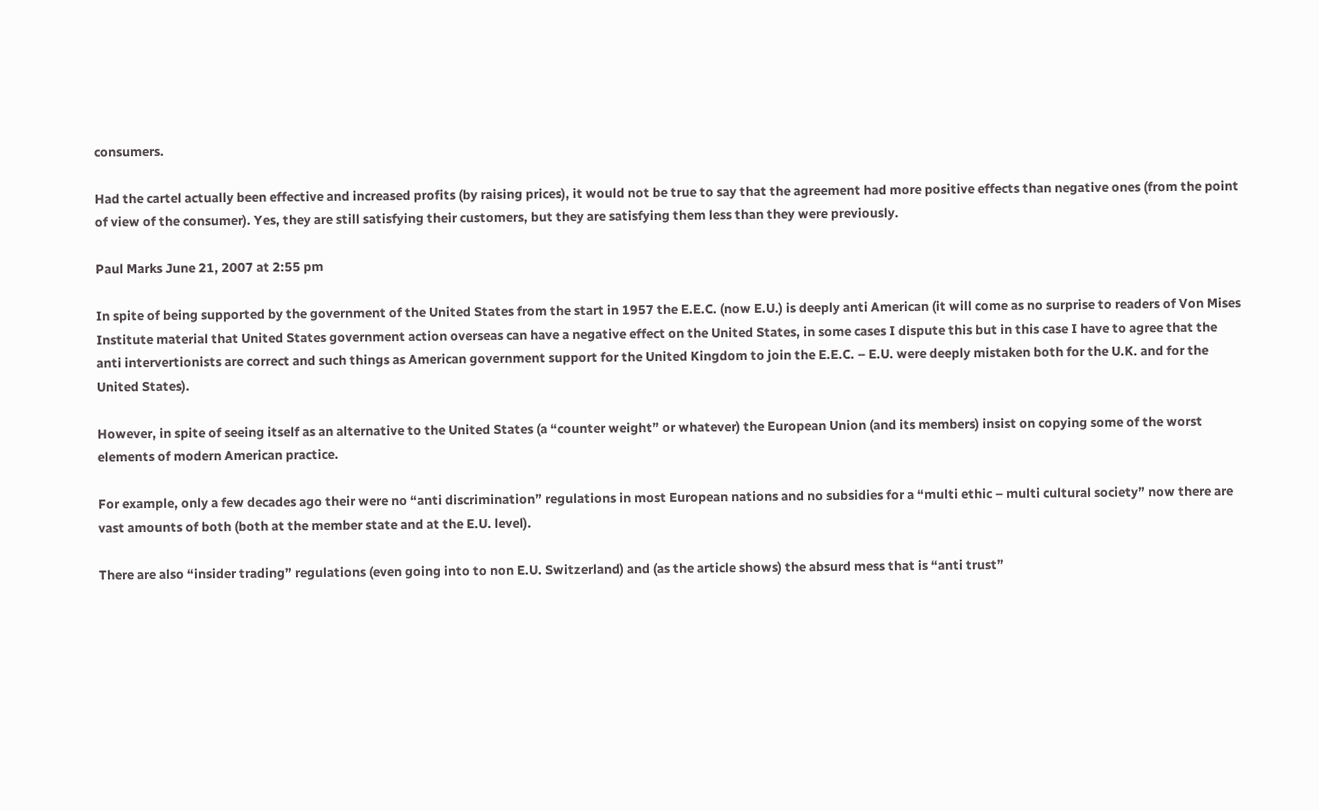consumers.

Had the cartel actually been effective and increased profits (by raising prices), it would not be true to say that the agreement had more positive effects than negative ones (from the point of view of the consumer). Yes, they are still satisfying their customers, but they are satisfying them less than they were previously.

Paul Marks June 21, 2007 at 2:55 pm

In spite of being supported by the government of the United States from the start in 1957 the E.E.C. (now E.U.) is deeply anti American (it will come as no surprise to readers of Von Mises Institute material that United States government action overseas can have a negative effect on the United States, in some cases I dispute this but in this case I have to agree that the anti intervertionists are correct and such things as American government support for the United Kingdom to join the E.E.C. – E.U. were deeply mistaken both for the U.K. and for the United States).

However, in spite of seeing itself as an alternative to the United States (a “counter weight” or whatever) the European Union (and its members) insist on copying some of the worst elements of modern American practice.

For example, only a few decades ago their were no “anti discrimination” regulations in most European nations and no subsidies for a “multi ethic – multi cultural society” now there are vast amounts of both (both at the member state and at the E.U. level).

There are also “insider trading” regulations (even going into to non E.U. Switzerland) and (as the article shows) the absurd mess that is “anti trust”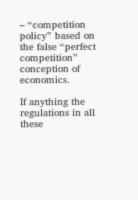– “competition policy” based on the false “perfect competition” conception of economics.

If anything the regulations in all these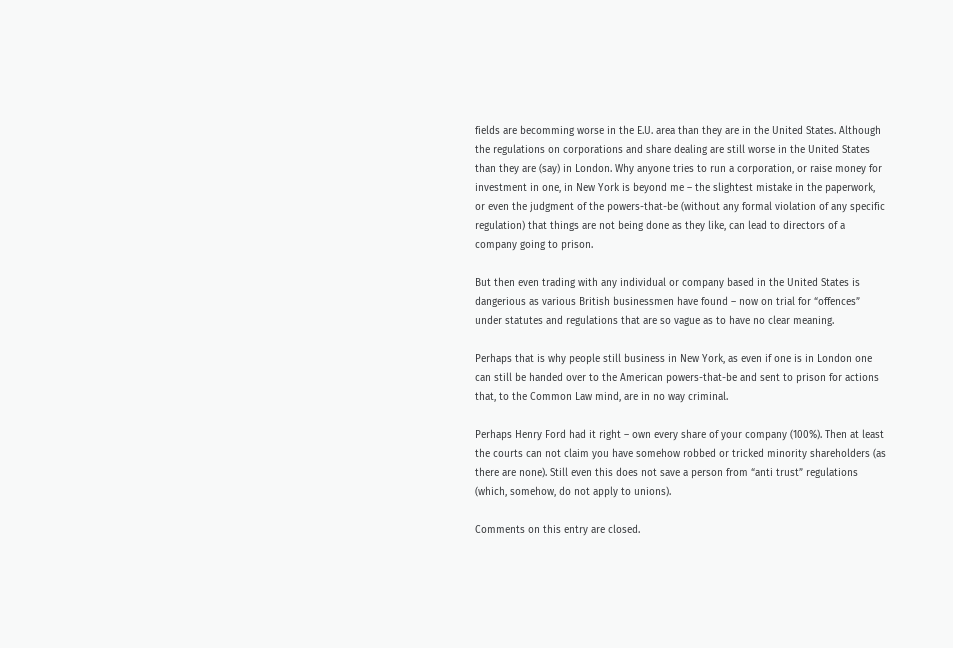fields are becomming worse in the E.U. area than they are in the United States. Although the regulations on corporations and share dealing are still worse in the United States than they are (say) in London. Why anyone tries to run a corporation, or raise money for investment in one, in New York is beyond me – the slightest mistake in the paperwork, or even the judgment of the powers-that-be (without any formal violation of any specific regulation) that things are not being done as they like, can lead to directors of a company going to prison.

But then even trading with any individual or company based in the United States is dangerious as various British businessmen have found – now on trial for “offences” under statutes and regulations that are so vague as to have no clear meaning.

Perhaps that is why people still business in New York, as even if one is in London one can still be handed over to the American powers-that-be and sent to prison for actions that, to the Common Law mind, are in no way criminal.

Perhaps Henry Ford had it right – own every share of your company (100%). Then at least the courts can not claim you have somehow robbed or tricked minority shareholders (as there are none). Still even this does not save a person from “anti trust” regulations (which, somehow, do not apply to unions).

Comments on this entry are closed.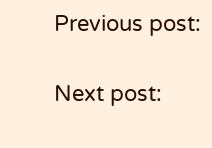Previous post:

Next post: